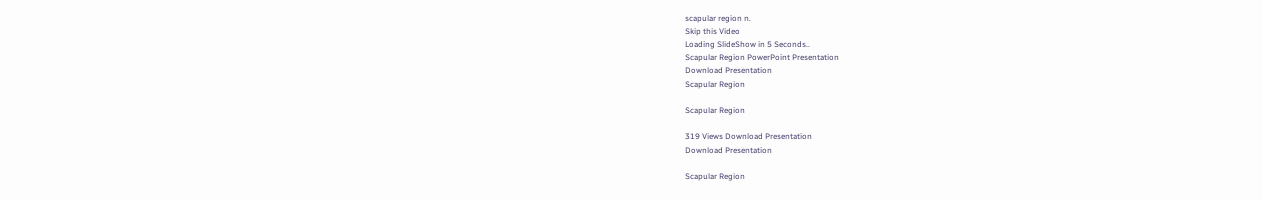scapular region n.
Skip this Video
Loading SlideShow in 5 Seconds..
Scapular Region PowerPoint Presentation
Download Presentation
Scapular Region

Scapular Region

319 Views Download Presentation
Download Presentation

Scapular Region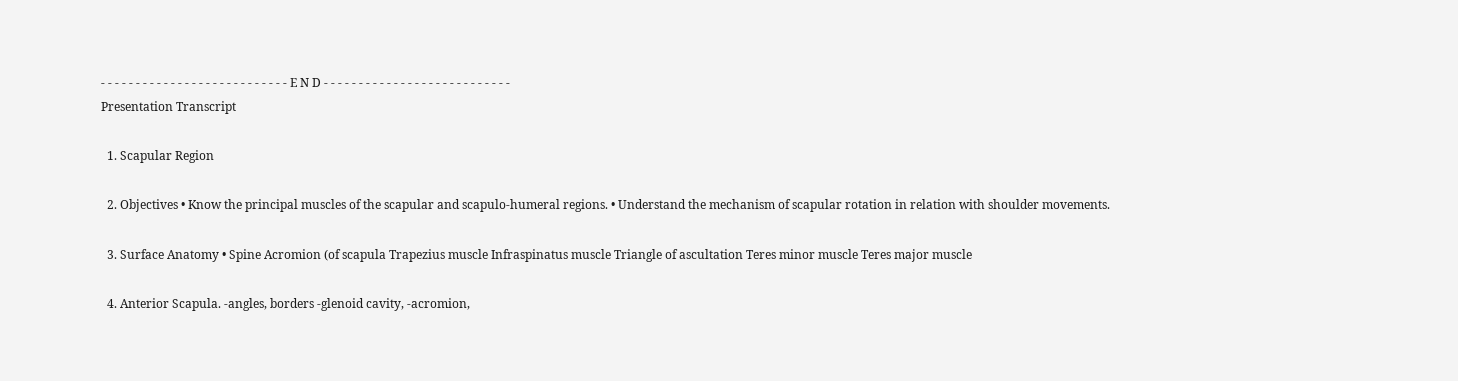- - - - - - - - - - - - - - - - - - - - - - - - - - - E N D - - - - - - - - - - - - - - - - - - - - - - - - - - -
Presentation Transcript

  1. Scapular Region

  2. Objectives • Know the principal muscles of the scapular and scapulo-humeral regions. • Understand the mechanism of scapular rotation in relation with shoulder movements.

  3. Surface Anatomy • Spine Acromion (of scapula Trapezius muscle Infraspinatus muscle Triangle of ascultation Teres minor muscle Teres major muscle

  4. Anterior Scapula. -angles, borders -glenoid cavity, -acromion,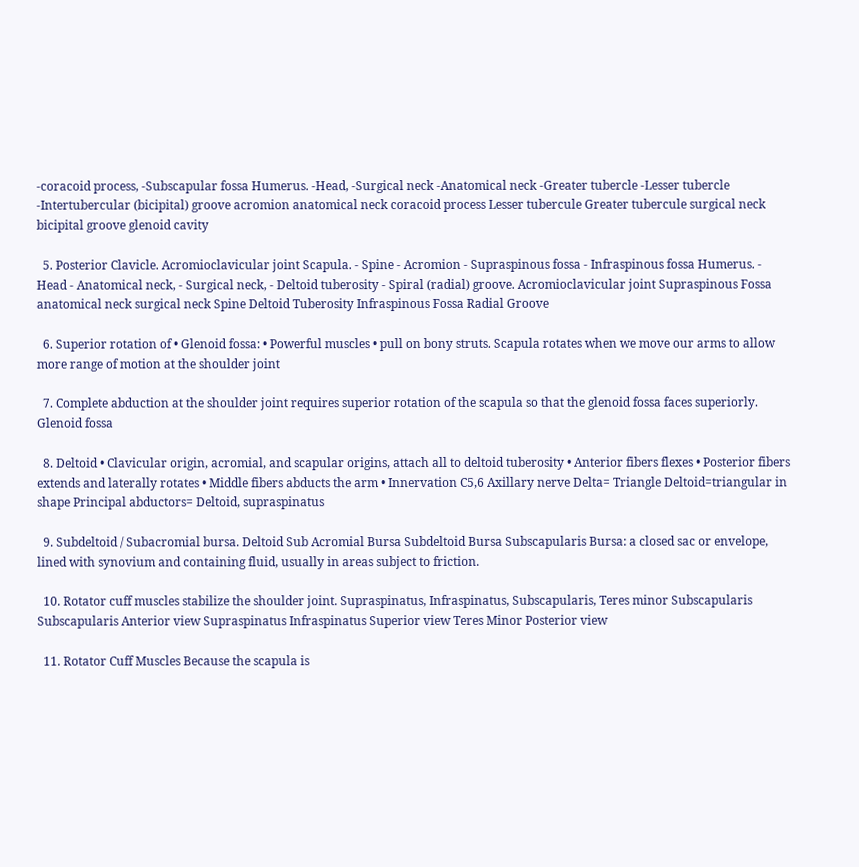-coracoid process, -Subscapular fossa Humerus. -Head, -Surgical neck -Anatomical neck -Greater tubercle -Lesser tubercle -Intertubercular (bicipital) groove acromion anatomical neck coracoid process Lesser tubercule Greater tubercule surgical neck bicipital groove glenoid cavity

  5. Posterior Clavicle. Acromioclavicular joint Scapula. - Spine - Acromion - Supraspinous fossa - Infraspinous fossa Humerus. - Head - Anatomical neck, - Surgical neck, - Deltoid tuberosity - Spiral (radial) groove. Acromioclavicular joint Supraspinous Fossa anatomical neck surgical neck Spine Deltoid Tuberosity Infraspinous Fossa Radial Groove

  6. Superior rotation of • Glenoid fossa: • Powerful muscles • pull on bony struts. Scapula rotates when we move our arms to allow more range of motion at the shoulder joint

  7. Complete abduction at the shoulder joint requires superior rotation of the scapula so that the glenoid fossa faces superiorly. Glenoid fossa

  8. Deltoid • Clavicular origin, acromial, and scapular origins, attach all to deltoid tuberosity • Anterior fibers flexes • Posterior fibers extends and laterally rotates • Middle fibers abducts the arm • Innervation C5,6 Axillary nerve Delta= Triangle Deltoid=triangular in shape Principal abductors= Deltoid, supraspinatus

  9. Subdeltoid / Subacromial bursa. Deltoid Sub Acromial Bursa Subdeltoid Bursa Subscapularis Bursa: a closed sac or envelope, lined with synovium and containing fluid, usually in areas subject to friction.

  10. Rotator cuff muscles stabilize the shoulder joint. Supraspinatus, Infraspinatus, Subscapularis, Teres minor Subscapularis Subscapularis Anterior view Supraspinatus Infraspinatus Superior view Teres Minor Posterior view

  11. Rotator Cuff Muscles Because the scapula is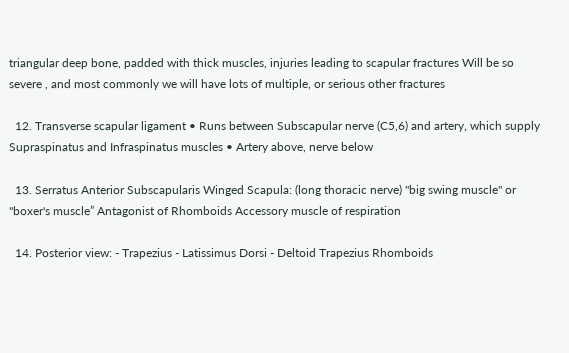triangular deep bone, padded with thick muscles, injuries leading to scapular fractures Will be so severe , and most commonly we will have lots of multiple, or serious other fractures

  12. Transverse scapular ligament • Runs between Subscapular nerve (C5,6) and artery, which supply Supraspinatus and Infraspinatus muscles • Artery above, nerve below

  13. Serratus Anterior Subscapularis Winged Scapula: (long thoracic nerve) "big swing muscle" or "boxer's muscle” Antagonist of Rhomboids Accessory muscle of respiration

  14. Posterior view: - Trapezius - Latissimus Dorsi - Deltoid Trapezius Rhomboids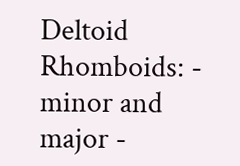Deltoid Rhomboids: - minor and major -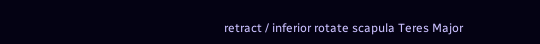retract / inferior rotate scapula Teres Major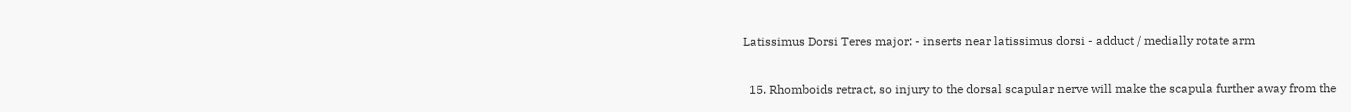Latissimus Dorsi Teres major: - inserts near latissimus dorsi - adduct / medially rotate arm

  15. Rhomboids retract, so injury to the dorsal scapular nerve will make the scapula further away from the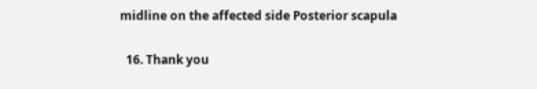midline on the affected side Posterior scapula

  16. Thank you